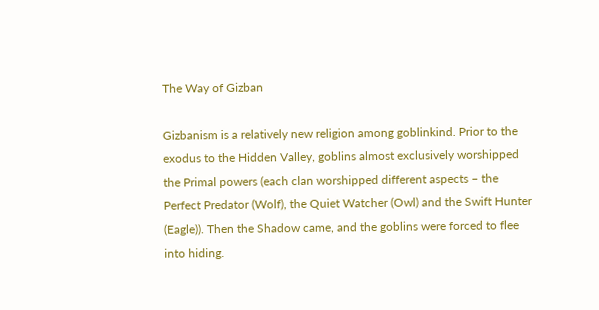The Way of Gizban

Gizbanism is a relatively new religion among goblinkind. Prior to the exodus to the Hidden Valley, goblins almost exclusively worshipped the Primal powers (each clan worshipped different aspects – the Perfect Predator (Wolf), the Quiet Watcher (Owl) and the Swift Hunter (Eagle)). Then the Shadow came, and the goblins were forced to flee into hiding.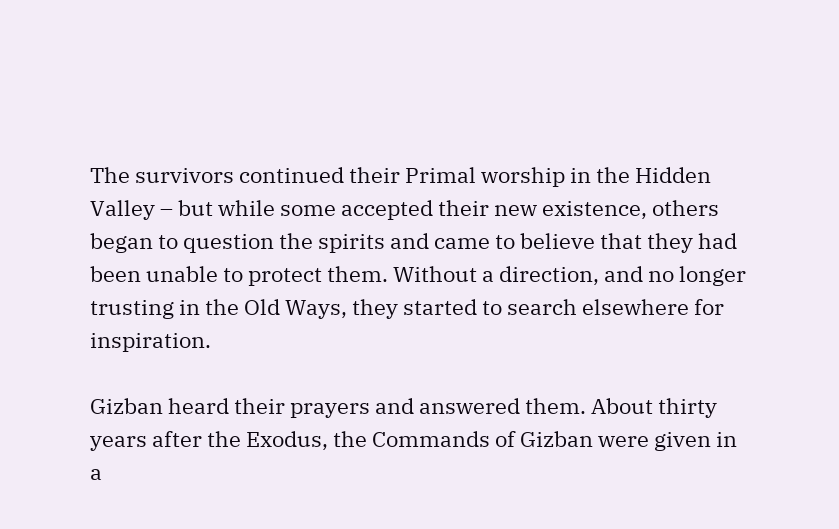The survivors continued their Primal worship in the Hidden Valley – but while some accepted their new existence, others began to question the spirits and came to believe that they had been unable to protect them. Without a direction, and no longer trusting in the Old Ways, they started to search elsewhere for inspiration.

Gizban heard their prayers and answered them. About thirty years after the Exodus, the Commands of Gizban were given in a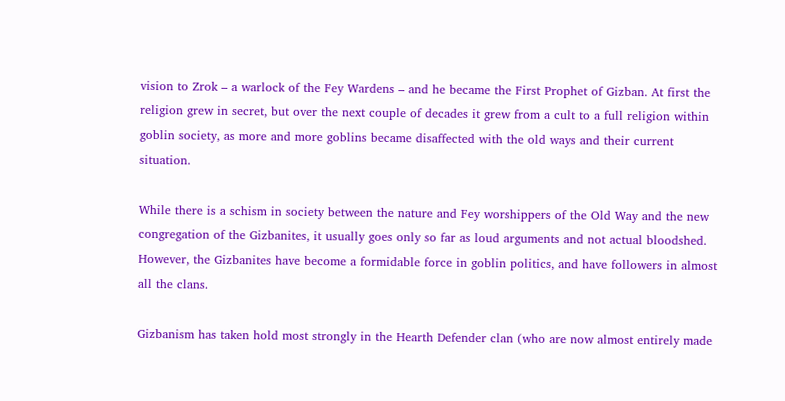vision to Zrok – a warlock of the Fey Wardens – and he became the First Prophet of Gizban. At first the religion grew in secret, but over the next couple of decades it grew from a cult to a full religion within goblin society, as more and more goblins became disaffected with the old ways and their current situation.

While there is a schism in society between the nature and Fey worshippers of the Old Way and the new congregation of the Gizbanites, it usually goes only so far as loud arguments and not actual bloodshed. However, the Gizbanites have become a formidable force in goblin politics, and have followers in almost all the clans.

Gizbanism has taken hold most strongly in the Hearth Defender clan (who are now almost entirely made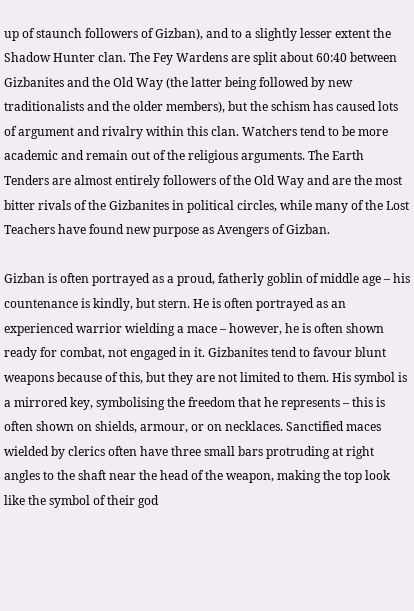up of staunch followers of Gizban), and to a slightly lesser extent the Shadow Hunter clan. The Fey Wardens are split about 60:40 between Gizbanites and the Old Way (the latter being followed by new traditionalists and the older members), but the schism has caused lots of argument and rivalry within this clan. Watchers tend to be more academic and remain out of the religious arguments. The Earth Tenders are almost entirely followers of the Old Way and are the most bitter rivals of the Gizbanites in political circles, while many of the Lost Teachers have found new purpose as Avengers of Gizban.

Gizban is often portrayed as a proud, fatherly goblin of middle age – his countenance is kindly, but stern. He is often portrayed as an experienced warrior wielding a mace – however, he is often shown ready for combat, not engaged in it. Gizbanites tend to favour blunt weapons because of this, but they are not limited to them. His symbol is a mirrored key, symbolising the freedom that he represents – this is often shown on shields, armour, or on necklaces. Sanctified maces wielded by clerics often have three small bars protruding at right angles to the shaft near the head of the weapon, making the top look like the symbol of their god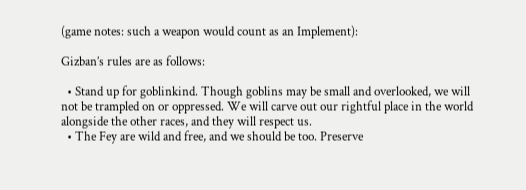(game notes: such a weapon would count as an Implement):

Gizban’s rules are as follows:

  • Stand up for goblinkind. Though goblins may be small and overlooked, we will not be trampled on or oppressed. We will carve out our rightful place in the world alongside the other races, and they will respect us.
  • The Fey are wild and free, and we should be too. Preserve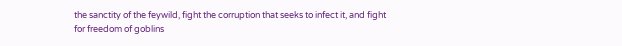the sanctity of the feywild, fight the corruption that seeks to infect it, and fight for freedom of goblins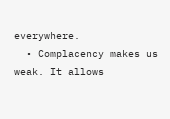everywhere.
  • Complacency makes us weak. It allows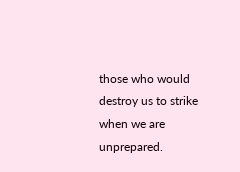those who would destroy us to strike when we are unprepared.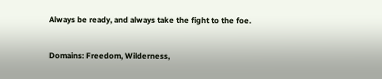Always be ready, and always take the fight to the foe.

Domains: Freedom, Wilderness,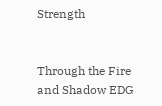Strength


Through the Fire and Shadow EDG